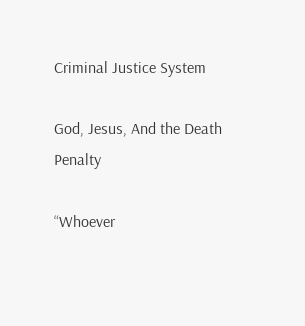Criminal Justice System

God, Jesus, And the Death Penalty

“Whoever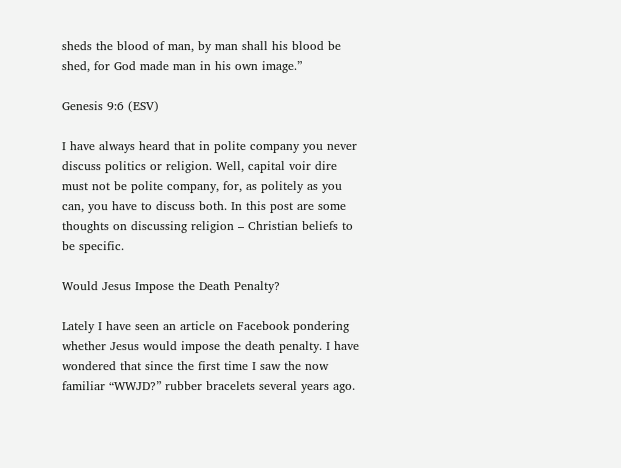sheds the blood of man, by man shall his blood be shed, for God made man in his own image.”

Genesis 9:6 (ESV)

I have always heard that in polite company you never discuss politics or religion. Well, capital voir dire must not be polite company, for, as politely as you can, you have to discuss both. In this post are some thoughts on discussing religion – Christian beliefs to be specific.

Would Jesus Impose the Death Penalty?

Lately I have seen an article on Facebook pondering whether Jesus would impose the death penalty. I have wondered that since the first time I saw the now familiar “WWJD?” rubber bracelets several years ago.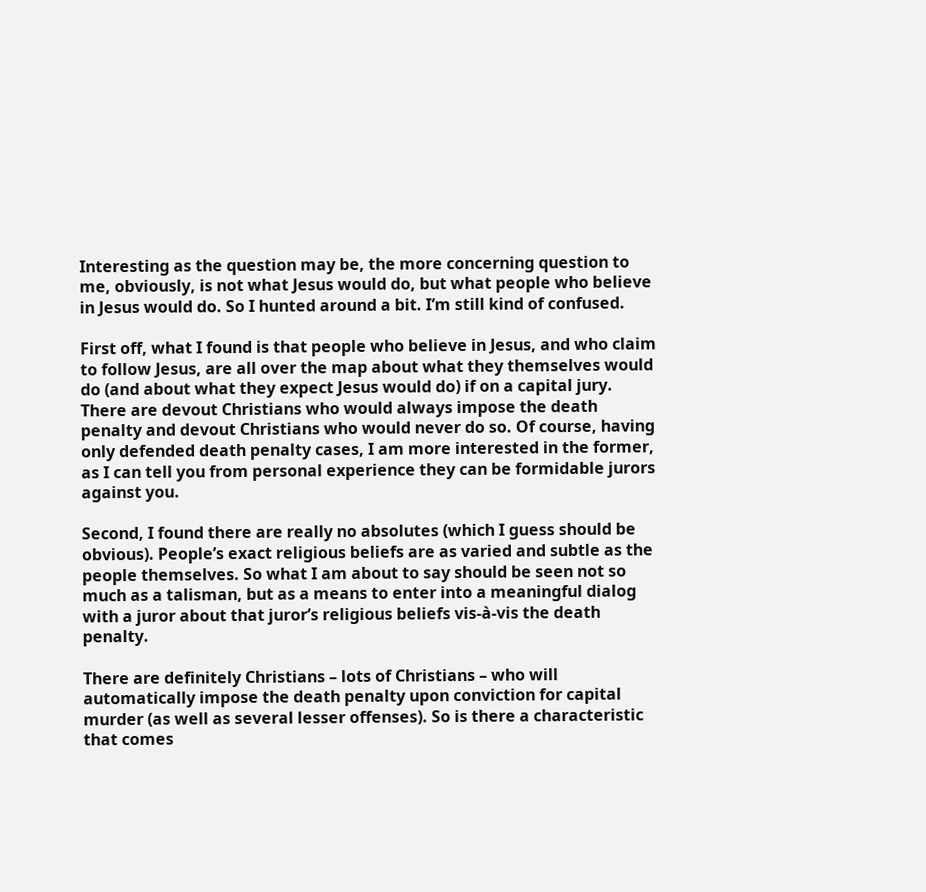Interesting as the question may be, the more concerning question to me, obviously, is not what Jesus would do, but what people who believe in Jesus would do. So I hunted around a bit. I’m still kind of confused.

First off, what I found is that people who believe in Jesus, and who claim to follow Jesus, are all over the map about what they themselves would do (and about what they expect Jesus would do) if on a capital jury. There are devout Christians who would always impose the death penalty and devout Christians who would never do so. Of course, having only defended death penalty cases, I am more interested in the former, as I can tell you from personal experience they can be formidable jurors against you.

Second, I found there are really no absolutes (which I guess should be obvious). People’s exact religious beliefs are as varied and subtle as the people themselves. So what I am about to say should be seen not so much as a talisman, but as a means to enter into a meaningful dialog with a juror about that juror’s religious beliefs vis-à-vis the death penalty.

There are definitely Christians – lots of Christians – who will automatically impose the death penalty upon conviction for capital murder (as well as several lesser offenses). So is there a characteristic that comes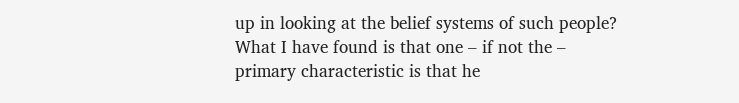up in looking at the belief systems of such people? What I have found is that one – if not the – primary characteristic is that he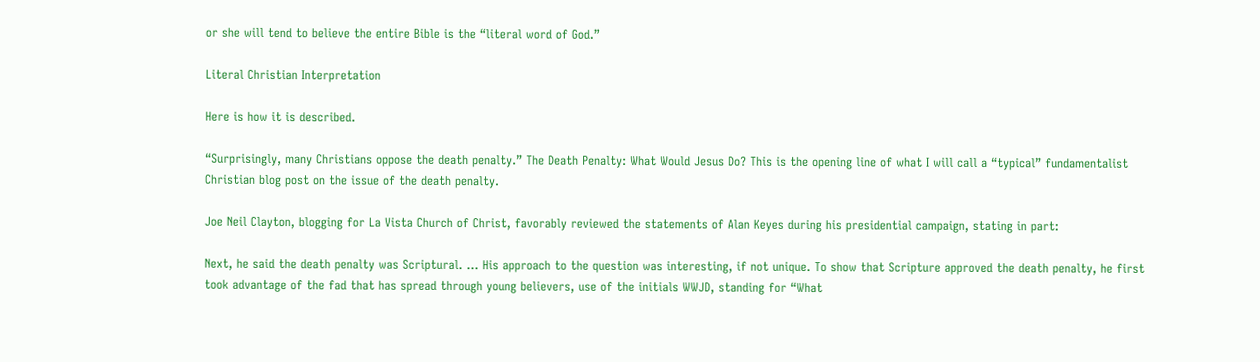or she will tend to believe the entire Bible is the “literal word of God.”

Literal Christian Interpretation

Here is how it is described.

“Surprisingly, many Christians oppose the death penalty.” The Death Penalty: What Would Jesus Do? This is the opening line of what I will call a “typical” fundamentalist Christian blog post on the issue of the death penalty.

Joe Neil Clayton, blogging for La Vista Church of Christ, favorably reviewed the statements of Alan Keyes during his presidential campaign, stating in part:

Next, he said the death penalty was Scriptural. … His approach to the question was interesting, if not unique. To show that Scripture approved the death penalty, he first took advantage of the fad that has spread through young believers, use of the initials WWJD, standing for “What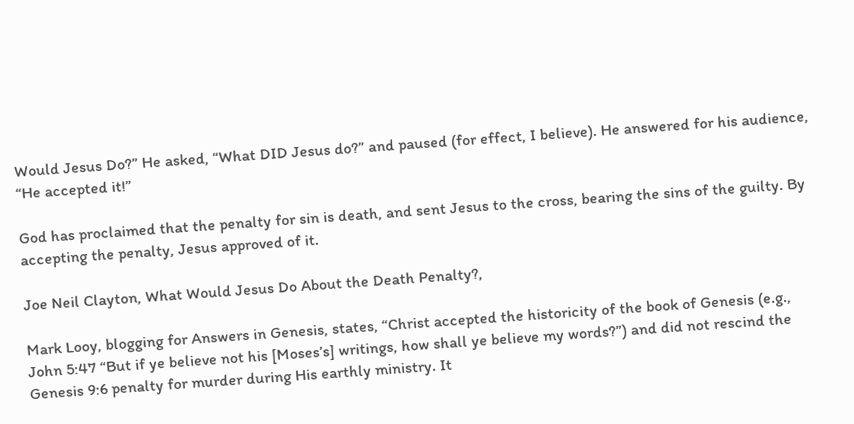Would Jesus Do?” He asked, “What DID Jesus do?” and paused (for effect, I believe). He answered for his audience, “He accepted it!”

God has proclaimed that the penalty for sin is death, and sent Jesus to the cross, bearing the sins of the guilty. By accepting the penalty, Jesus approved of it.

Joe Neil Clayton, What Would Jesus Do About the Death Penalty?,

Mark Looy, blogging for Answers in Genesis, states, “Christ accepted the historicity of the book of Genesis (e.g., John 5:47 “But if ye believe not his [Moses’s] writings, how shall ye believe my words?”) and did not rescind the Genesis 9:6 penalty for murder during His earthly ministry. It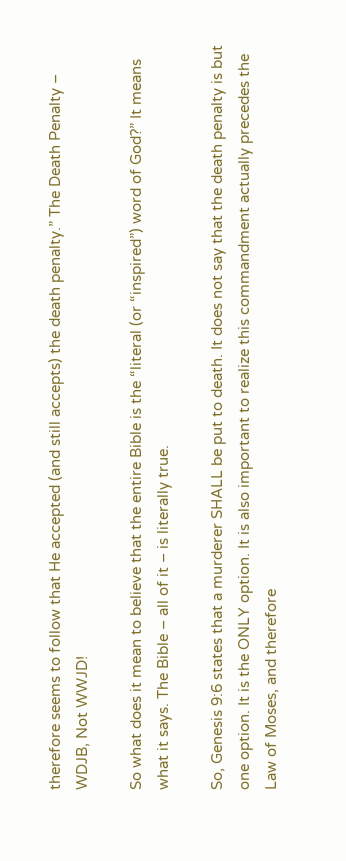therefore seems to follow that He accepted (and still accepts) the death penalty.” The Death Penalty – WDJB, Not WWJD!

So what does it mean to believe that the entire Bible is the “literal (or “inspired”) word of God?” It means what it says. The Bible – all of it – is literally true.

So, Genesis 9:6 states that a murderer SHALL be put to death. It does not say that the death penalty is but one option. It is the ONLY option. It is also important to realize this commandment actually precedes the Law of Moses, and therefore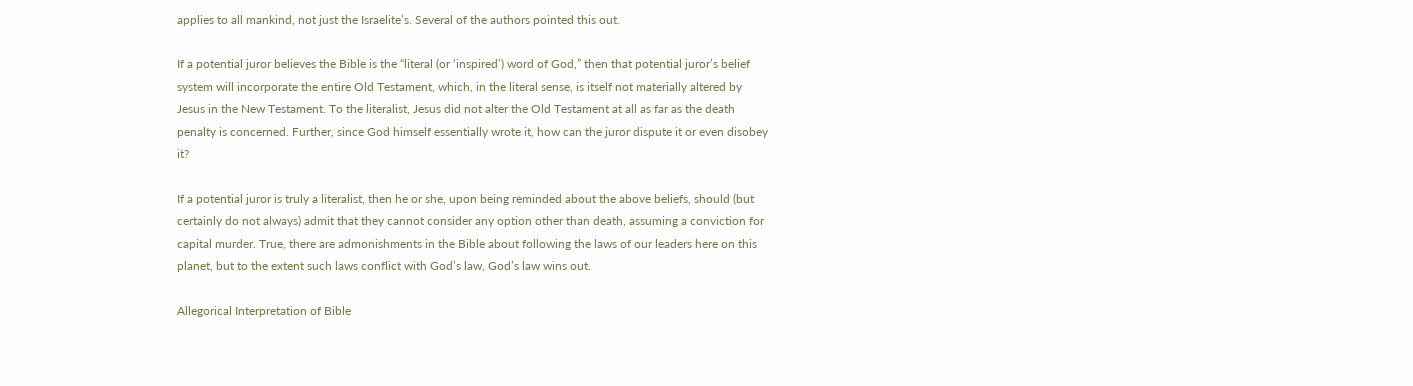applies to all mankind, not just the Israelite’s. Several of the authors pointed this out.

If a potential juror believes the Bible is the “literal (or ‘inspired’) word of God,” then that potential juror’s belief system will incorporate the entire Old Testament, which, in the literal sense, is itself not materially altered by Jesus in the New Testament. To the literalist, Jesus did not alter the Old Testament at all as far as the death penalty is concerned. Further, since God himself essentially wrote it, how can the juror dispute it or even disobey it?

If a potential juror is truly a literalist, then he or she, upon being reminded about the above beliefs, should (but certainly do not always) admit that they cannot consider any option other than death, assuming a conviction for capital murder. True, there are admonishments in the Bible about following the laws of our leaders here on this planet, but to the extent such laws conflict with God’s law, God’s law wins out.

Allegorical Interpretation of Bible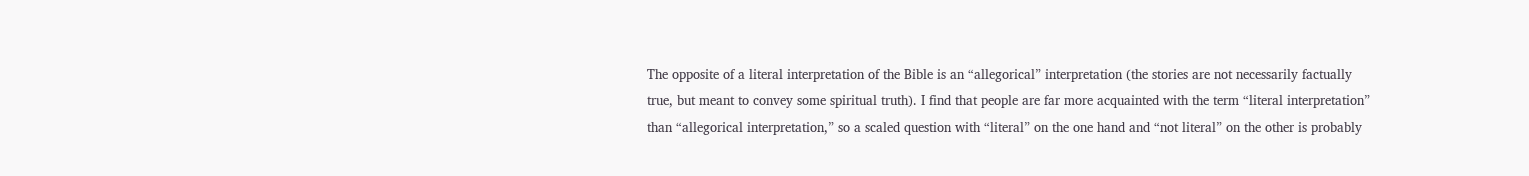The opposite of a literal interpretation of the Bible is an “allegorical” interpretation (the stories are not necessarily factually true, but meant to convey some spiritual truth). I find that people are far more acquainted with the term “literal interpretation” than “allegorical interpretation,” so a scaled question with “literal” on the one hand and “not literal” on the other is probably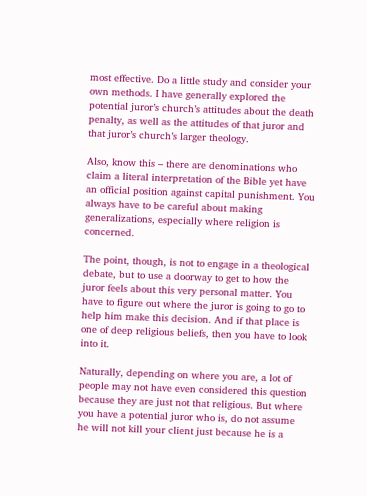most effective. Do a little study and consider your own methods. I have generally explored the potential juror’s church’s attitudes about the death penalty, as well as the attitudes of that juror and that juror’s church’s larger theology.

Also, know this – there are denominations who claim a literal interpretation of the Bible yet have an official position against capital punishment. You always have to be careful about making generalizations, especially where religion is concerned.

The point, though, is not to engage in a theological debate, but to use a doorway to get to how the juror feels about this very personal matter. You have to figure out where the juror is going to go to help him make this decision. And if that place is one of deep religious beliefs, then you have to look into it.

Naturally, depending on where you are, a lot of people may not have even considered this question because they are just not that religious. But where you have a potential juror who is, do not assume he will not kill your client just because he is a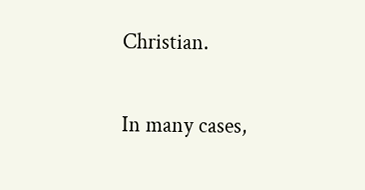Christian.

In many cases,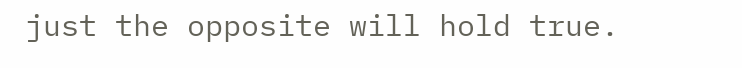just the opposite will hold true.